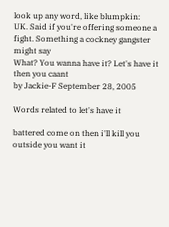look up any word, like blumpkin:
UK. Said if you're offering someone a fight. Something a cockney gangster might say
What? You wanna have it? Let's have it then you caant
by Jackie-F September 28, 2005

Words related to let's have it

battered come on then i'll kill you outside you want it